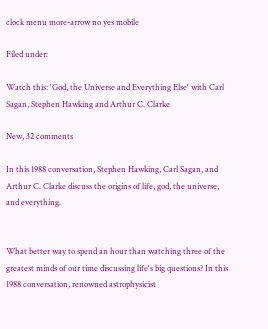clock menu more-arrow no yes mobile

Filed under:

Watch this: 'God, the Universe and Everything Else' with Carl Sagan, Stephen Hawking and Arthur C. Clarke

New, 32 comments

In this 1988 conversation, Stephen Hawking, Carl Sagan, and Arthur C. Clarke discuss the origins of life, god, the universe, and everything.


What better way to spend an hour than watching three of the greatest minds of our time discussing life's big questions? In this 1988 conversation, renowned astrophysicist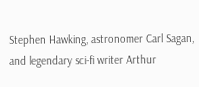Stephen Hawking, astronomer Carl Sagan, and legendary sci-fi writer Arthur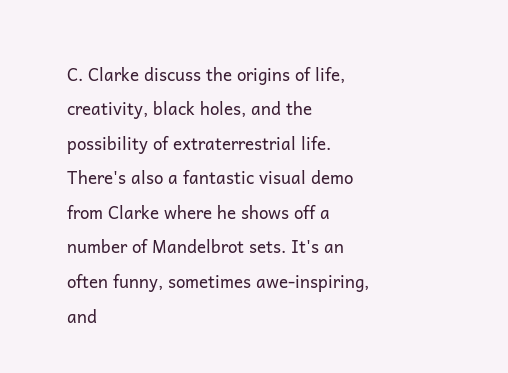C. Clarke discuss the origins of life, creativity, black holes, and the possibility of extraterrestrial life. There's also a fantastic visual demo from Clarke where he shows off a number of Mandelbrot sets. It's an often funny, sometimes awe-inspiring, and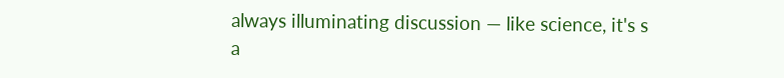always illuminating discussion — like science, it's s a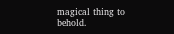magical thing to behold.